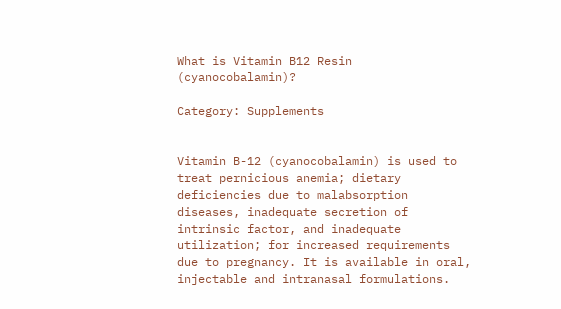What is Vitamin B12 Resin (cyanocobalamin)?

Category: Supplements


Vitamin B-12 (cyanocobalamin) is used to treat pernicious anemia; dietary deficiencies due to malabsorption diseases, inadequate secretion of intrinsic factor, and inadequate utilization; for increased requirements due to pregnancy. It is available in oral, injectable and intranasal formulations.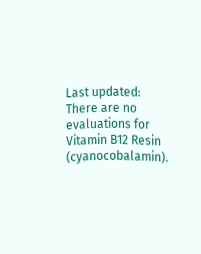Last updated:
There are no evaluations for Vitamin B12 Resin (cyanocobalamin).